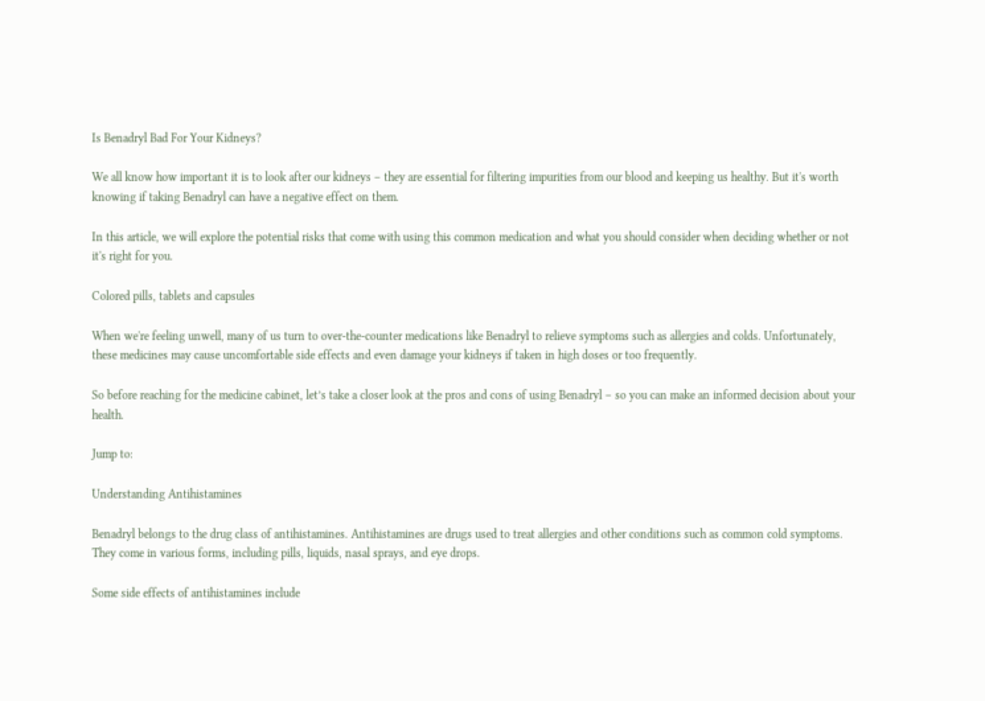Is Benadryl Bad For Your Kidneys?

We all know how important it is to look after our kidneys – they are essential for filtering impurities from our blood and keeping us healthy. But it's worth knowing if taking Benadryl can have a negative effect on them.

In this article, we will explore the potential risks that come with using this common medication and what you should consider when deciding whether or not it's right for you.

Colored pills, tablets and capsules

When we're feeling unwell, many of us turn to over-the-counter medications like Benadryl to relieve symptoms such as allergies and colds. Unfortunately, these medicines may cause uncomfortable side effects and even damage your kidneys if taken in high doses or too frequently.

So before reaching for the medicine cabinet, let’s take a closer look at the pros and cons of using Benadryl – so you can make an informed decision about your health.

Jump to:

Understanding Antihistamines

Benadryl belongs to the drug class of antihistamines. Antihistamines are drugs used to treat allergies and other conditions such as common cold symptoms. They come in various forms, including pills, liquids, nasal sprays, and eye drops.

Some side effects of antihistamines include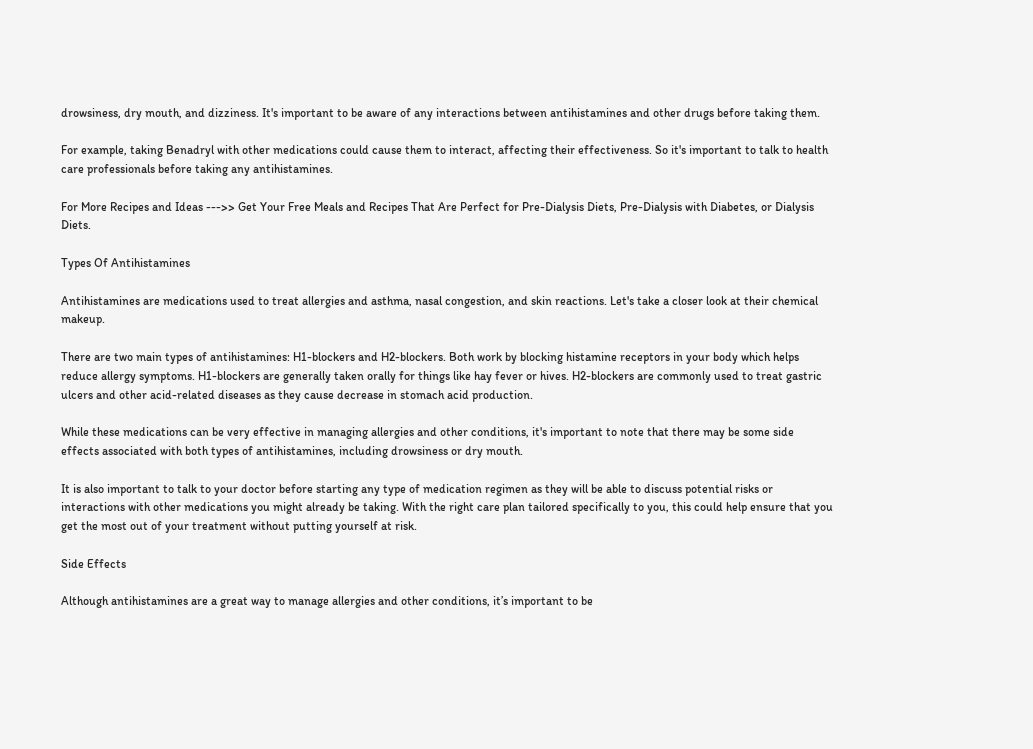drowsiness, dry mouth, and dizziness. It's important to be aware of any interactions between antihistamines and other drugs before taking them.

For example, taking Benadryl with other medications could cause them to interact, affecting their effectiveness. So it's important to talk to health care professionals before taking any antihistamines.

For More Recipes and Ideas --->> Get Your Free Meals and Recipes That Are Perfect for Pre-Dialysis Diets, Pre-Dialysis with Diabetes, or Dialysis Diets.

Types Of Antihistamines

Antihistamines are medications used to treat allergies and asthma, nasal congestion, and skin reactions. Let's take a closer look at their chemical makeup.

There are two main types of antihistamines: H1-blockers and H2-blockers. Both work by blocking histamine receptors in your body which helps reduce allergy symptoms. H1-blockers are generally taken orally for things like hay fever or hives. H2-blockers are commonly used to treat gastric ulcers and other acid-related diseases as they cause decrease in stomach acid production.

While these medications can be very effective in managing allergies and other conditions, it's important to note that there may be some side effects associated with both types of antihistamines, including drowsiness or dry mouth.

It is also important to talk to your doctor before starting any type of medication regimen as they will be able to discuss potential risks or interactions with other medications you might already be taking. With the right care plan tailored specifically to you, this could help ensure that you get the most out of your treatment without putting yourself at risk.

Side Effects

Although antihistamines are a great way to manage allergies and other conditions, it’s important to be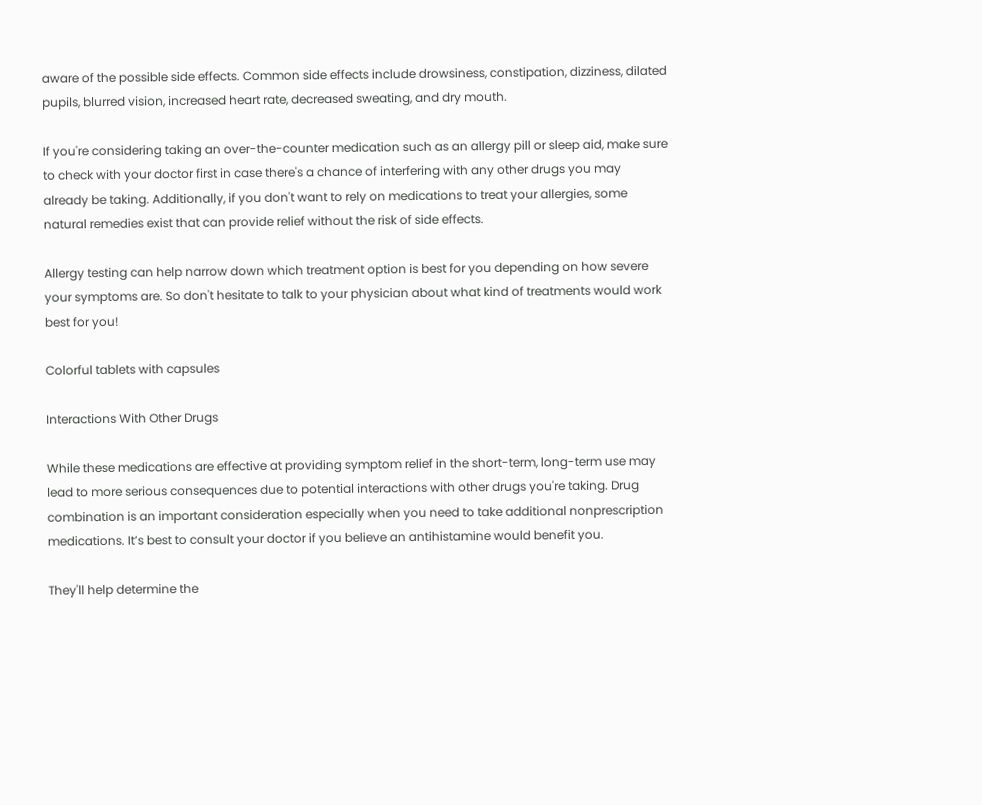aware of the possible side effects. Common side effects include drowsiness, constipation, dizziness, dilated pupils, blurred vision, increased heart rate, decreased sweating, and dry mouth.

If you're considering taking an over-the-counter medication such as an allergy pill or sleep aid, make sure to check with your doctor first in case there's a chance of interfering with any other drugs you may already be taking. Additionally, if you don't want to rely on medications to treat your allergies, some natural remedies exist that can provide relief without the risk of side effects.

Allergy testing can help narrow down which treatment option is best for you depending on how severe your symptoms are. So don't hesitate to talk to your physician about what kind of treatments would work best for you!

Colorful tablets with capsules

Interactions With Other Drugs

While these medications are effective at providing symptom relief in the short-term, long-term use may lead to more serious consequences due to potential interactions with other drugs you're taking. Drug combination is an important consideration especially when you need to take additional nonprescription medications. It’s best to consult your doctor if you believe an antihistamine would benefit you.

They'll help determine the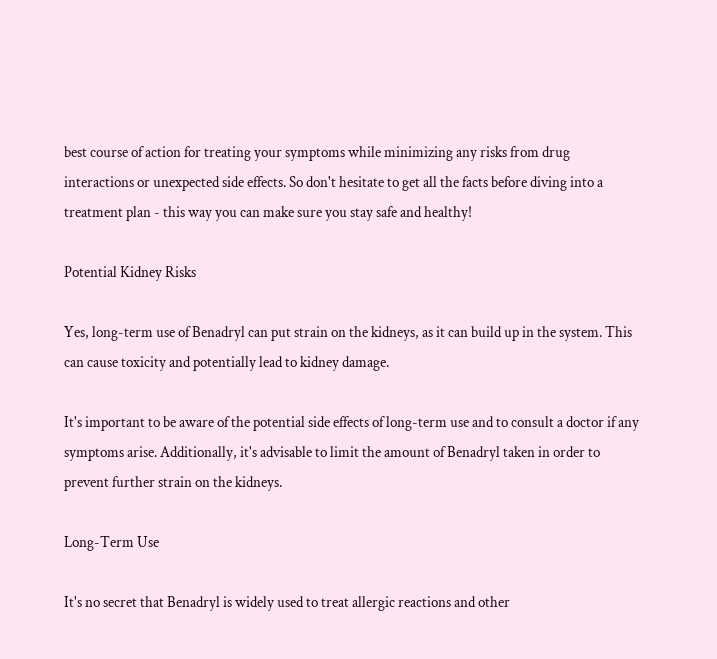best course of action for treating your symptoms while minimizing any risks from drug interactions or unexpected side effects. So don't hesitate to get all the facts before diving into a treatment plan - this way you can make sure you stay safe and healthy!

Potential Kidney Risks

Yes, long-term use of Benadryl can put strain on the kidneys, as it can build up in the system. This can cause toxicity and potentially lead to kidney damage.

It's important to be aware of the potential side effects of long-term use and to consult a doctor if any symptoms arise. Additionally, it's advisable to limit the amount of Benadryl taken in order to prevent further strain on the kidneys.

Long-Term Use

It's no secret that Benadryl is widely used to treat allergic reactions and other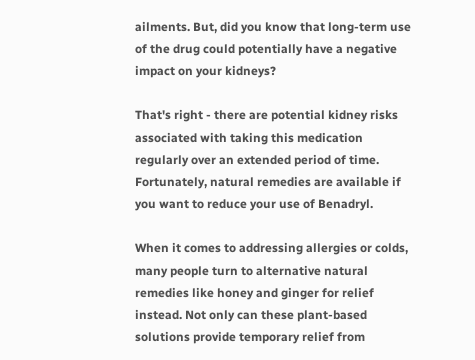ailments. But, did you know that long-term use of the drug could potentially have a negative impact on your kidneys?

That's right - there are potential kidney risks associated with taking this medication regularly over an extended period of time. Fortunately, natural remedies are available if you want to reduce your use of Benadryl.

When it comes to addressing allergies or colds, many people turn to alternative natural remedies like honey and ginger for relief instead. Not only can these plant-based solutions provide temporary relief from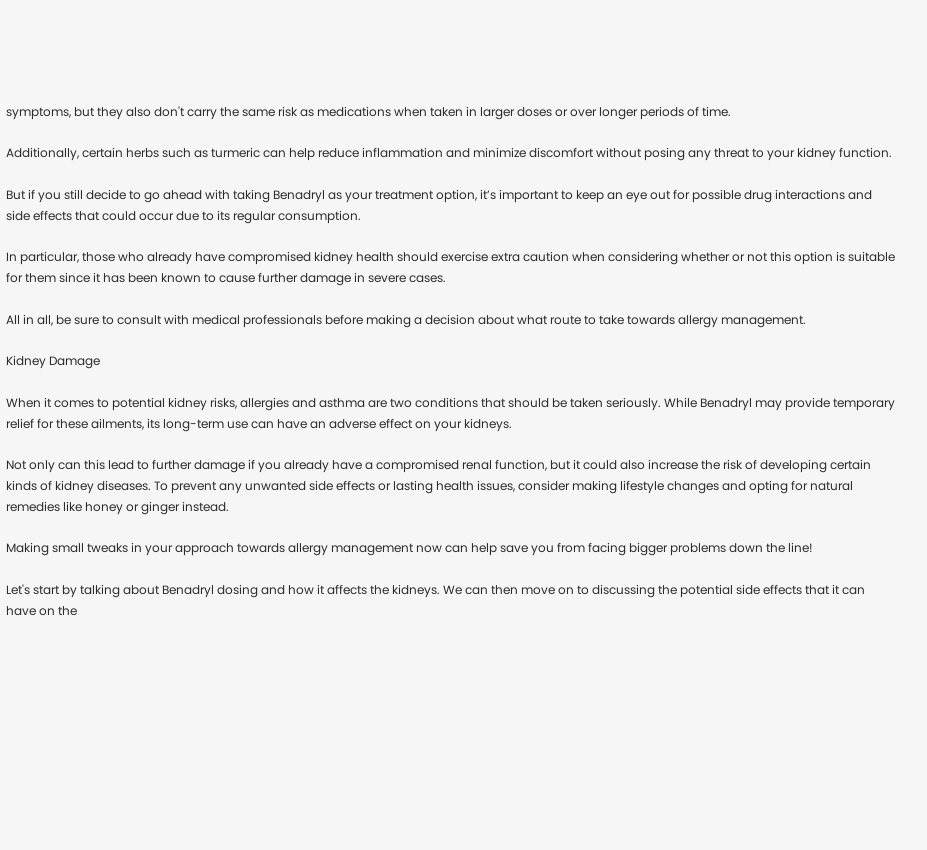symptoms, but they also don't carry the same risk as medications when taken in larger doses or over longer periods of time.

Additionally, certain herbs such as turmeric can help reduce inflammation and minimize discomfort without posing any threat to your kidney function.

But if you still decide to go ahead with taking Benadryl as your treatment option, it’s important to keep an eye out for possible drug interactions and side effects that could occur due to its regular consumption.

In particular, those who already have compromised kidney health should exercise extra caution when considering whether or not this option is suitable for them since it has been known to cause further damage in severe cases.

All in all, be sure to consult with medical professionals before making a decision about what route to take towards allergy management.

Kidney Damage

When it comes to potential kidney risks, allergies and asthma are two conditions that should be taken seriously. While Benadryl may provide temporary relief for these ailments, its long-term use can have an adverse effect on your kidneys.

Not only can this lead to further damage if you already have a compromised renal function, but it could also increase the risk of developing certain kinds of kidney diseases. To prevent any unwanted side effects or lasting health issues, consider making lifestyle changes and opting for natural remedies like honey or ginger instead.

Making small tweaks in your approach towards allergy management now can help save you from facing bigger problems down the line!

Let's start by talking about Benadryl dosing and how it affects the kidneys. We can then move on to discussing the potential side effects that it can have on the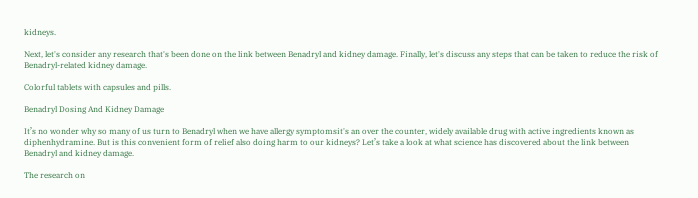kidneys.

Next, let's consider any research that's been done on the link between Benadryl and kidney damage. Finally, let's discuss any steps that can be taken to reduce the risk of Benadryl-related kidney damage.

Colorful tablets with capsules and pills.

Benadryl Dosing And Kidney Damage

It’s no wonder why so many of us turn to Benadryl when we have allergy symptomsit's an over the counter, widely available drug with active ingredients known as diphenhydramine. But is this convenient form of relief also doing harm to our kidneys? Let’s take a look at what science has discovered about the link between Benadryl and kidney damage.

The research on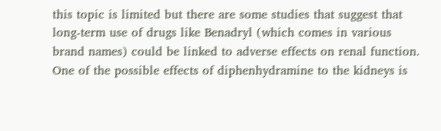this topic is limited but there are some studies that suggest that long-term use of drugs like Benadryl (which comes in various brand names) could be linked to adverse effects on renal function. One of the possible effects of diphenhydramine to the kidneys is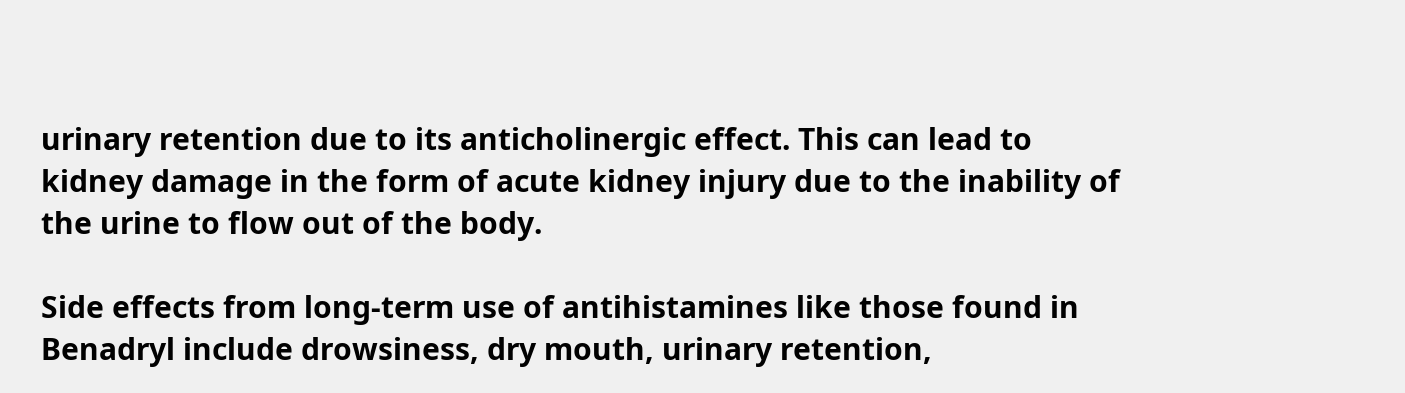urinary retention due to its anticholinergic effect. This can lead to kidney damage in the form of acute kidney injury due to the inability of the urine to flow out of the body.

Side effects from long-term use of antihistamines like those found in Benadryl include drowsiness, dry mouth, urinary retention,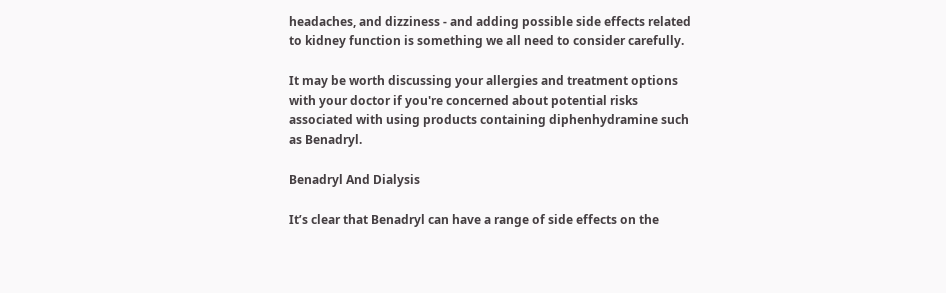headaches, and dizziness - and adding possible side effects related to kidney function is something we all need to consider carefully.

It may be worth discussing your allergies and treatment options with your doctor if you're concerned about potential risks associated with using products containing diphenhydramine such as Benadryl.

Benadryl And Dialysis

It’s clear that Benadryl can have a range of side effects on the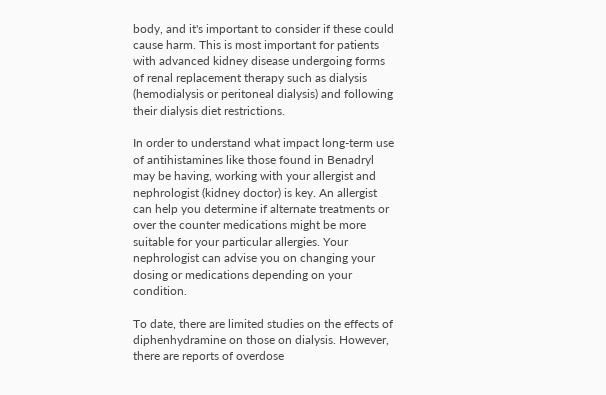body, and it's important to consider if these could cause harm. This is most important for patients with advanced kidney disease undergoing forms of renal replacement therapy such as dialysis (hemodialysis or peritoneal dialysis) and following their dialysis diet restrictions.

In order to understand what impact long-term use of antihistamines like those found in Benadryl may be having, working with your allergist and nephrologist (kidney doctor) is key. An allergist can help you determine if alternate treatments or over the counter medications might be more suitable for your particular allergies. Your nephrologist can advise you on changing your dosing or medications depending on your condition.

To date, there are limited studies on the effects of diphenhydramine on those on dialysis. However, there are reports of overdose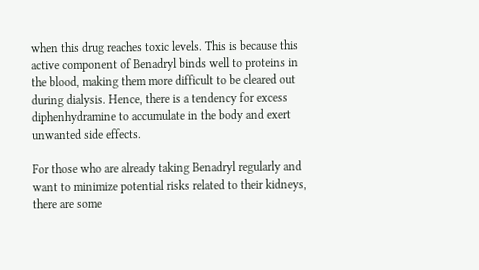when this drug reaches toxic levels. This is because this active component of Benadryl binds well to proteins in the blood, making them more difficult to be cleared out during dialysis. Hence, there is a tendency for excess diphenhydramine to accumulate in the body and exert unwanted side effects.

For those who are already taking Benadryl regularly and want to minimize potential risks related to their kidneys, there are some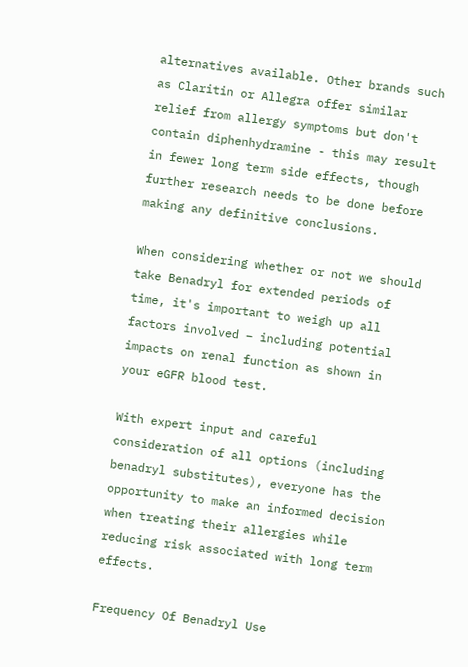alternatives available. Other brands such as Claritin or Allegra offer similar relief from allergy symptoms but don't contain diphenhydramine - this may result in fewer long term side effects, though further research needs to be done before making any definitive conclusions.

When considering whether or not we should take Benadryl for extended periods of time, it's important to weigh up all factors involved – including potential impacts on renal function as shown in your eGFR blood test.

With expert input and careful consideration of all options (including benadryl substitutes), everyone has the opportunity to make an informed decision when treating their allergies while reducing risk associated with long term effects.

Frequency Of Benadryl Use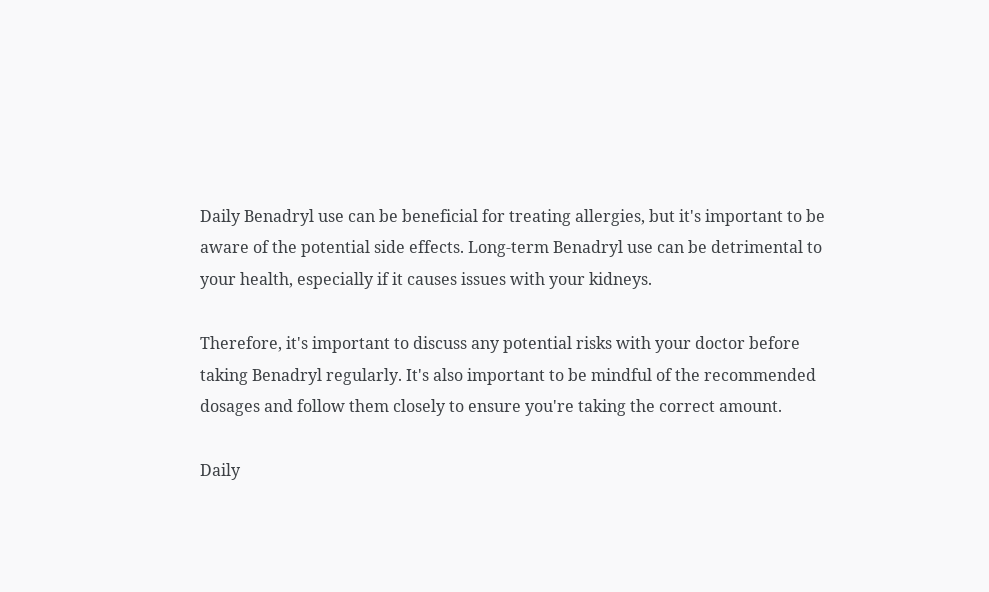Daily Benadryl use can be beneficial for treating allergies, but it's important to be aware of the potential side effects. Long-term Benadryl use can be detrimental to your health, especially if it causes issues with your kidneys.

Therefore, it's important to discuss any potential risks with your doctor before taking Benadryl regularly. It's also important to be mindful of the recommended dosages and follow them closely to ensure you're taking the correct amount.

Daily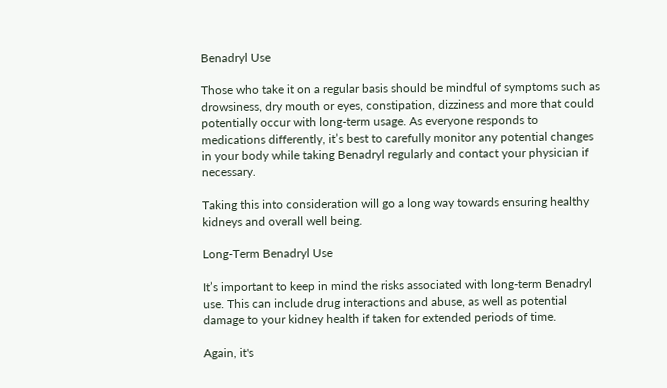Benadryl Use

Those who take it on a regular basis should be mindful of symptoms such as drowsiness, dry mouth or eyes, constipation, dizziness and more that could potentially occur with long-term usage. As everyone responds to medications differently, it’s best to carefully monitor any potential changes in your body while taking Benadryl regularly and contact your physician if necessary.

Taking this into consideration will go a long way towards ensuring healthy kidneys and overall well being.

Long-Term Benadryl Use

It’s important to keep in mind the risks associated with long-term Benadryl use. This can include drug interactions and abuse, as well as potential damage to your kidney health if taken for extended periods of time.

Again, it's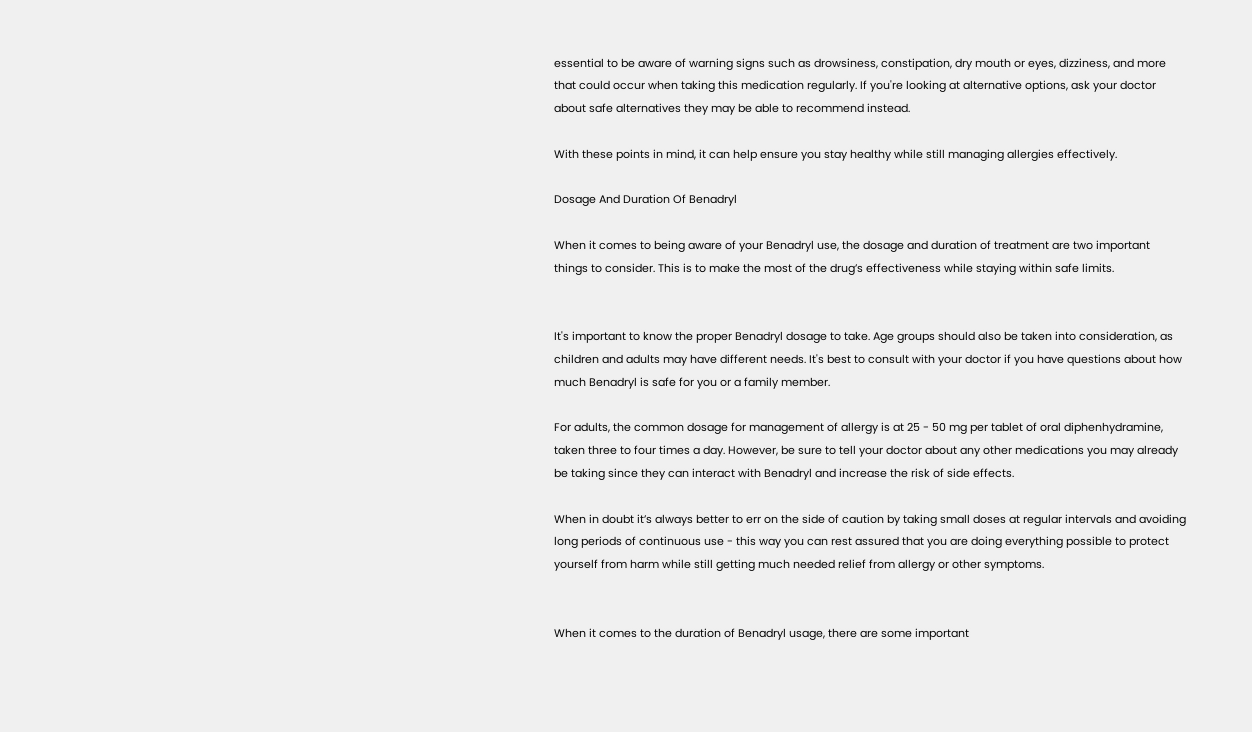essential to be aware of warning signs such as drowsiness, constipation, dry mouth or eyes, dizziness, and more that could occur when taking this medication regularly. If you're looking at alternative options, ask your doctor about safe alternatives they may be able to recommend instead.

With these points in mind, it can help ensure you stay healthy while still managing allergies effectively.

Dosage And Duration Of Benadryl

When it comes to being aware of your Benadryl use, the dosage and duration of treatment are two important things to consider. This is to make the most of the drug’s effectiveness while staying within safe limits.


It's important to know the proper Benadryl dosage to take. Age groups should also be taken into consideration, as children and adults may have different needs. It's best to consult with your doctor if you have questions about how much Benadryl is safe for you or a family member.

For adults, the common dosage for management of allergy is at 25 - 50 mg per tablet of oral diphenhydramine, taken three to four times a day. However, be sure to tell your doctor about any other medications you may already be taking since they can interact with Benadryl and increase the risk of side effects.

When in doubt it’s always better to err on the side of caution by taking small doses at regular intervals and avoiding long periods of continuous use - this way you can rest assured that you are doing everything possible to protect yourself from harm while still getting much needed relief from allergy or other symptoms.


When it comes to the duration of Benadryl usage, there are some important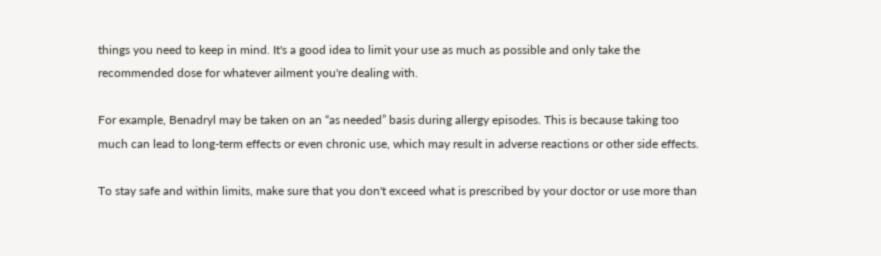things you need to keep in mind. It's a good idea to limit your use as much as possible and only take the recommended dose for whatever ailment you're dealing with.

For example, Benadryl may be taken on an “as needed” basis during allergy episodes. This is because taking too much can lead to long-term effects or even chronic use, which may result in adverse reactions or other side effects.

To stay safe and within limits, make sure that you don't exceed what is prescribed by your doctor or use more than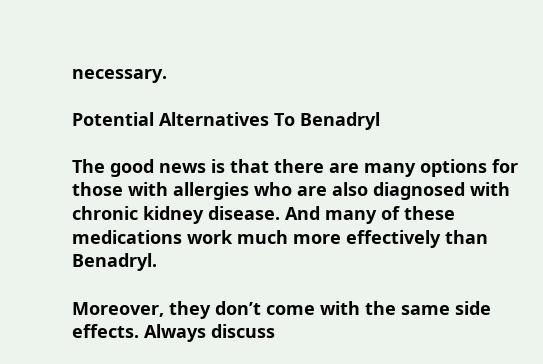necessary.

Potential Alternatives To Benadryl

The good news is that there are many options for those with allergies who are also diagnosed with chronic kidney disease. And many of these medications work much more effectively than Benadryl.

Moreover, they don’t come with the same side effects. Always discuss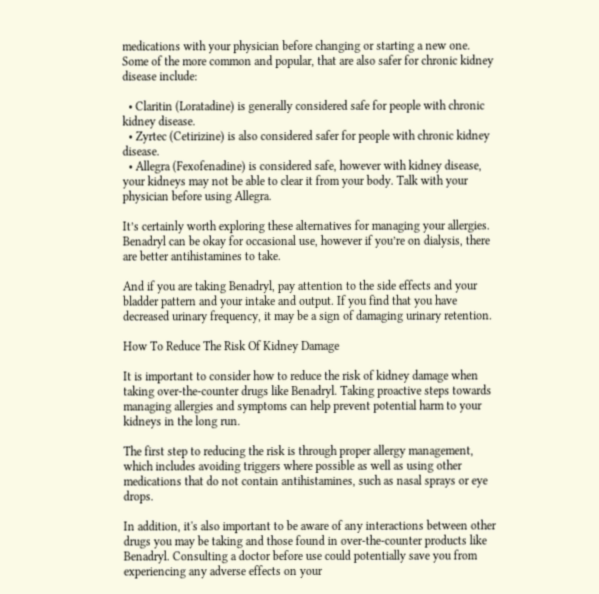medications with your physician before changing or starting a new one. Some of the more common and popular, that are also safer for chronic kidney disease include:

  • Claritin (Loratadine) is generally considered safe for people with chronic kidney disease.
  • Zyrtec (Cetirizine) is also considered safer for people with chronic kidney disease.
  • Allegra (Fexofenadine) is considered safe, however with kidney disease, your kidneys may not be able to clear it from your body. Talk with your physician before using Allegra.

It’s certainly worth exploring these alternatives for managing your allergies. Benadryl can be okay for occasional use, however if you’re on dialysis, there are better antihistamines to take.

And if you are taking Benadryl, pay attention to the side effects and your bladder pattern and your intake and output. If you find that you have decreased urinary frequency, it may be a sign of damaging urinary retention.

How To Reduce The Risk Of Kidney Damage

It is important to consider how to reduce the risk of kidney damage when taking over-the-counter drugs like Benadryl. Taking proactive steps towards managing allergies and symptoms can help prevent potential harm to your kidneys in the long run.

The first step to reducing the risk is through proper allergy management, which includes avoiding triggers where possible as well as using other medications that do not contain antihistamines, such as nasal sprays or eye drops.

In addition, it's also important to be aware of any interactions between other drugs you may be taking and those found in over-the-counter products like Benadryl. Consulting a doctor before use could potentially save you from experiencing any adverse effects on your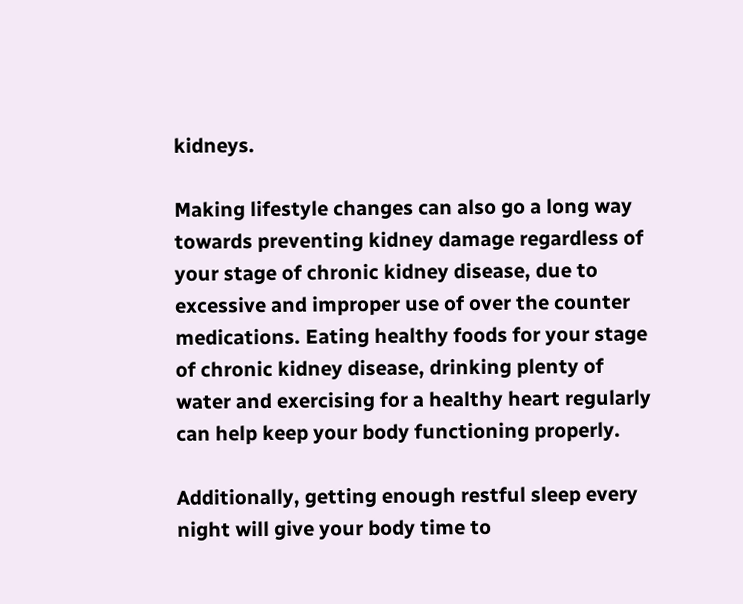kidneys.

Making lifestyle changes can also go a long way towards preventing kidney damage regardless of your stage of chronic kidney disease, due to excessive and improper use of over the counter medications. Eating healthy foods for your stage of chronic kidney disease, drinking plenty of water and exercising for a healthy heart regularly can help keep your body functioning properly.

Additionally, getting enough restful sleep every night will give your body time to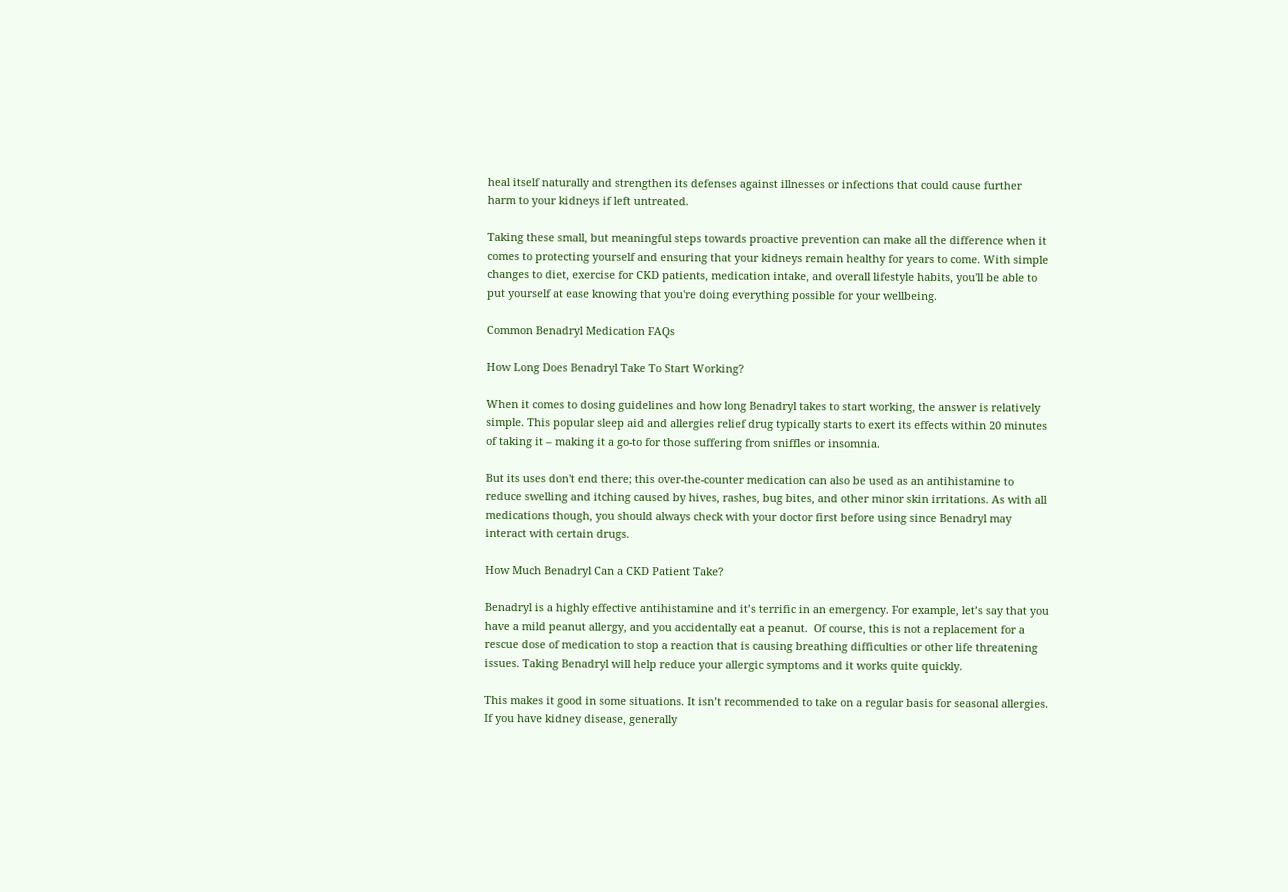heal itself naturally and strengthen its defenses against illnesses or infections that could cause further harm to your kidneys if left untreated.

Taking these small, but meaningful steps towards proactive prevention can make all the difference when it comes to protecting yourself and ensuring that your kidneys remain healthy for years to come. With simple changes to diet, exercise for CKD patients, medication intake, and overall lifestyle habits, you'll be able to put yourself at ease knowing that you're doing everything possible for your wellbeing.

Common Benadryl Medication FAQs

How Long Does Benadryl Take To Start Working?

When it comes to dosing guidelines and how long Benadryl takes to start working, the answer is relatively simple. This popular sleep aid and allergies relief drug typically starts to exert its effects within 20 minutes of taking it – making it a go-to for those suffering from sniffles or insomnia.

But its uses don't end there; this over-the-counter medication can also be used as an antihistamine to reduce swelling and itching caused by hives, rashes, bug bites, and other minor skin irritations. As with all medications though, you should always check with your doctor first before using since Benadryl may interact with certain drugs.

How Much Benadryl Can a CKD Patient Take?

Benadryl is a highly effective antihistamine and it’s terrific in an emergency. For example, let’s say that you have a mild peanut allergy, and you accidentally eat a peanut.  Of course, this is not a replacement for a rescue dose of medication to stop a reaction that is causing breathing difficulties or other life threatening issues. Taking Benadryl will help reduce your allergic symptoms and it works quite quickly.

This makes it good in some situations. It isn’t recommended to take on a regular basis for seasonal allergies. If you have kidney disease, generally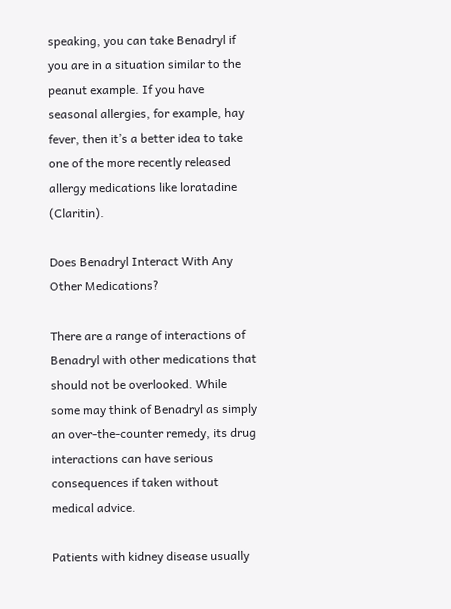speaking, you can take Benadryl if you are in a situation similar to the peanut example. If you have seasonal allergies, for example, hay fever, then it’s a better idea to take one of the more recently released allergy medications like loratadine (Claritin).

Does Benadryl Interact With Any Other Medications?

There are a range of interactions of Benadryl with other medications that should not be overlooked. While some may think of Benadryl as simply an over-the-counter remedy, its drug interactions can have serious consequences if taken without medical advice.

Patients with kidney disease usually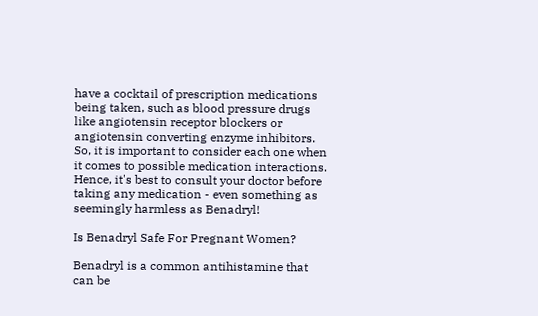have a cocktail of prescription medications being taken, such as blood pressure drugs like angiotensin receptor blockers or angiotensin converting enzyme inhibitors. So, it is important to consider each one when it comes to possible medication interactions. Hence, it's best to consult your doctor before taking any medication - even something as seemingly harmless as Benadryl!

Is Benadryl Safe For Pregnant Women?

Benadryl is a common antihistamine that can be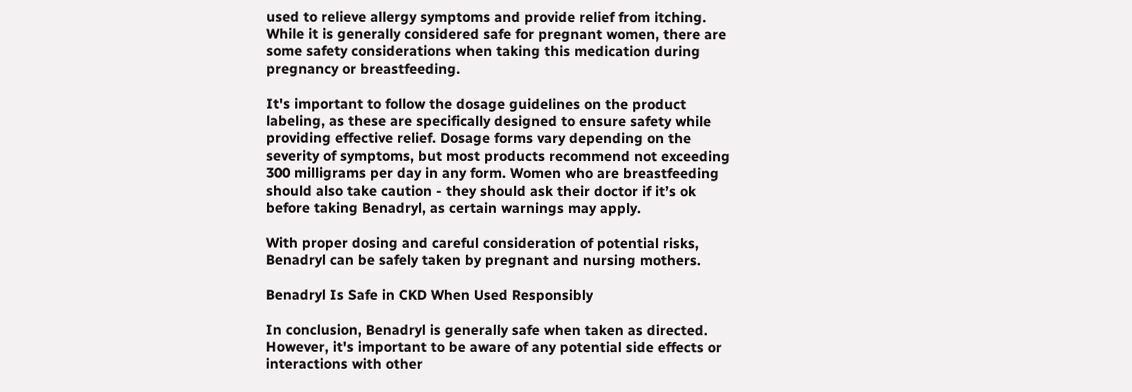used to relieve allergy symptoms and provide relief from itching. While it is generally considered safe for pregnant women, there are some safety considerations when taking this medication during pregnancy or breastfeeding.

It's important to follow the dosage guidelines on the product labeling, as these are specifically designed to ensure safety while providing effective relief. Dosage forms vary depending on the severity of symptoms, but most products recommend not exceeding 300 milligrams per day in any form. Women who are breastfeeding should also take caution - they should ask their doctor if it’s ok before taking Benadryl, as certain warnings may apply.

With proper dosing and careful consideration of potential risks, Benadryl can be safely taken by pregnant and nursing mothers.

Benadryl Is Safe in CKD When Used Responsibly

In conclusion, Benadryl is generally safe when taken as directed. However, it's important to be aware of any potential side effects or interactions with other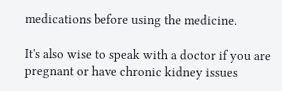medications before using the medicine.

It's also wise to speak with a doctor if you are pregnant or have chronic kidney issues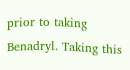prior to taking Benadryl. Taking this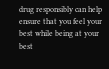drug responsibly can help ensure that you feel your best while being at your best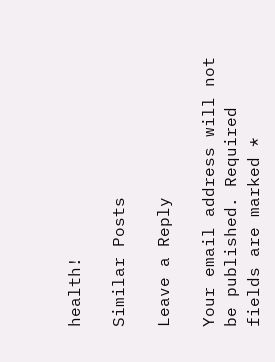health!

Similar Posts

Leave a Reply

Your email address will not be published. Required fields are marked *